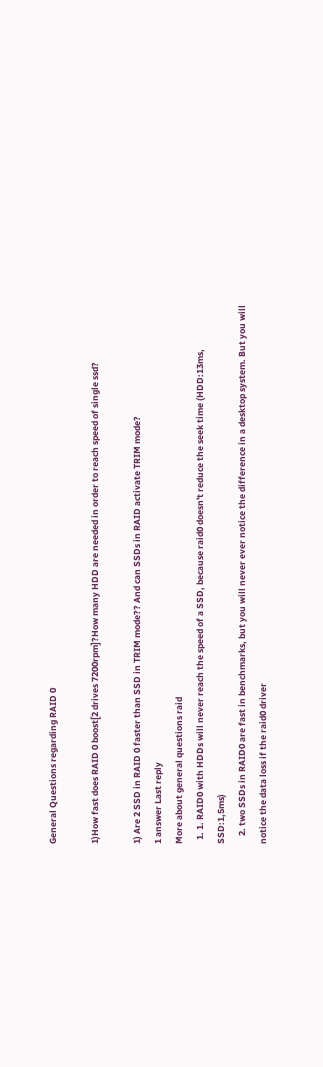General Questions regarding RAID 0

1)How fast does RAID 0 boost[2 drives 7200rpm]?How many HDD are needed in order to reach speed of single ssd?

1) Are 2 SSD in RAID 0 faster than SSD in TRIM mode?? And can SSDs in RAID activate TRIM mode?
1 answer Last reply
More about general questions raid
  1. 1. RAID0 with HDDs will never reach the speed of a SSD, because raid0 doesn't reduce the seek time (HDD:13ms, SSD:1,5ms)
    2. two SSDs in RAID0 are fast in benchmarks, but you will never ever notice the difference in a desktop system. But you will notice the data loss if the raid0 driver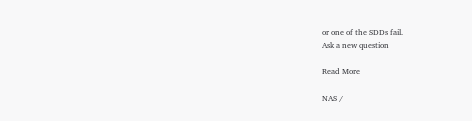or one of the SDDs fail.
Ask a new question

Read More

NAS /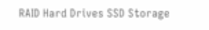RAID Hard Drives SSD Storage